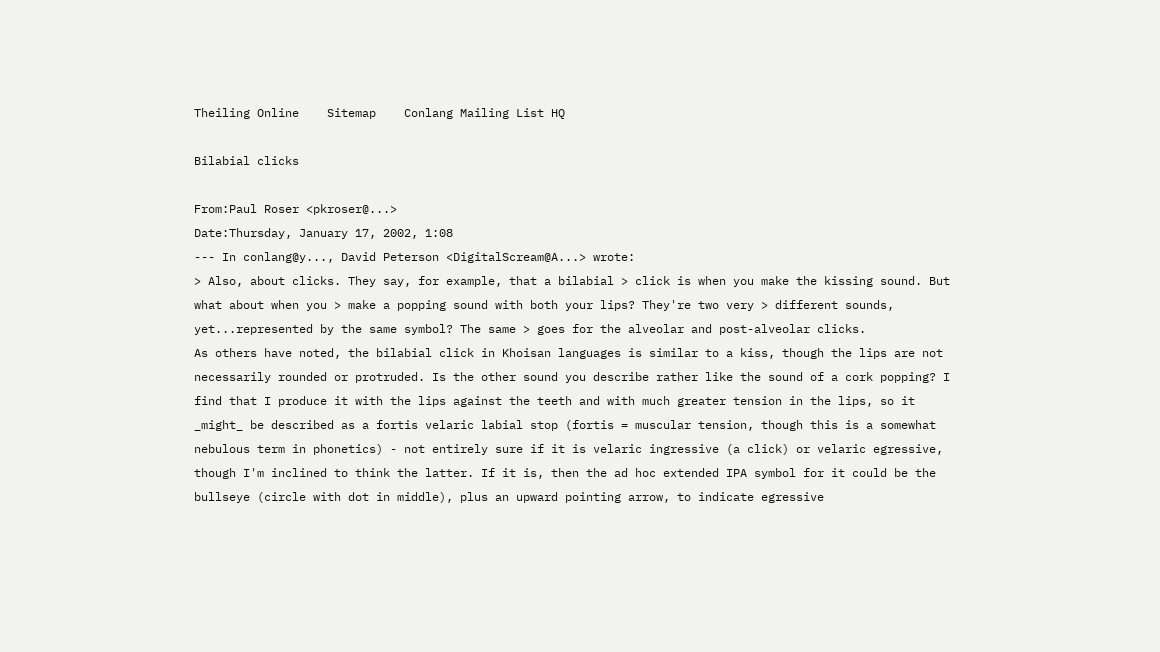Theiling Online    Sitemap    Conlang Mailing List HQ

Bilabial clicks

From:Paul Roser <pkroser@...>
Date:Thursday, January 17, 2002, 1:08
--- In conlang@y..., David Peterson <DigitalScream@A...> wrote:
> Also, about clicks. They say, for example, that a bilabial > click is when you make the kissing sound. But what about when you > make a popping sound with both your lips? They're two very > different sounds, yet...represented by the same symbol? The same > goes for the alveolar and post-alveolar clicks.
As others have noted, the bilabial click in Khoisan languages is similar to a kiss, though the lips are not necessarily rounded or protruded. Is the other sound you describe rather like the sound of a cork popping? I find that I produce it with the lips against the teeth and with much greater tension in the lips, so it _might_ be described as a fortis velaric labial stop (fortis = muscular tension, though this is a somewhat nebulous term in phonetics) - not entirely sure if it is velaric ingressive (a click) or velaric egressive, though I'm inclined to think the latter. If it is, then the ad hoc extended IPA symbol for it could be the bullseye (circle with dot in middle), plus an upward pointing arrow, to indicate egressive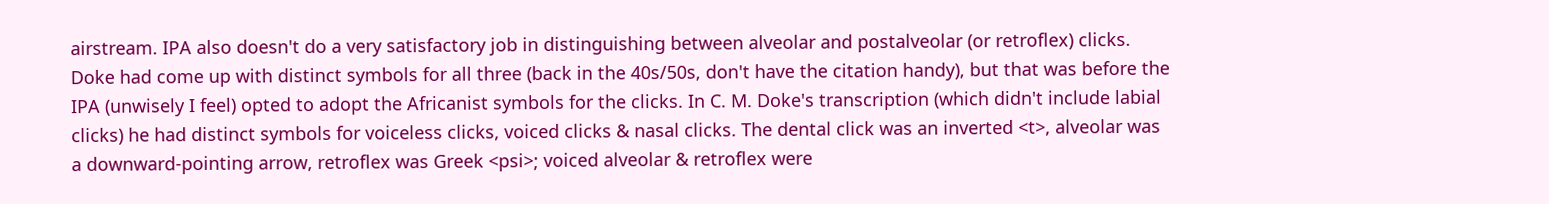airstream. IPA also doesn't do a very satisfactory job in distinguishing between alveolar and postalveolar (or retroflex) clicks. Doke had come up with distinct symbols for all three (back in the 40s/50s, don't have the citation handy), but that was before the IPA (unwisely I feel) opted to adopt the Africanist symbols for the clicks. In C. M. Doke's transcription (which didn't include labial clicks) he had distinct symbols for voiceless clicks, voiced clicks & nasal clicks. The dental click was an inverted <t>, alveolar was a downward-pointing arrow, retroflex was Greek <psi>; voiced alveolar & retroflex were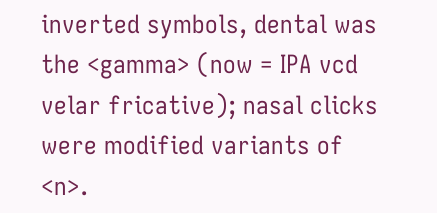inverted symbols, dental was the <gamma> (now = IPA vcd velar fricative); nasal clicks were modified variants of <n>.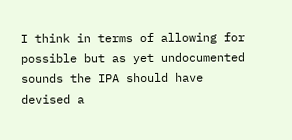I think in terms of allowing for possible but as yet undocumented sounds the IPA should have devised a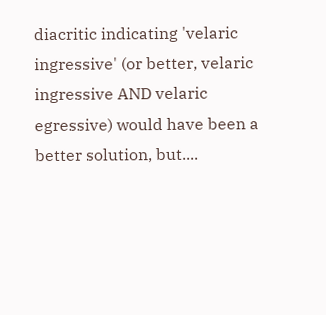diacritic indicating 'velaric ingressive' (or better, velaric ingressive AND velaric egressive) would have been a better solution, but....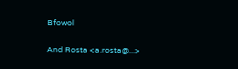Bfowol


And Rosta <a.rosta@...>